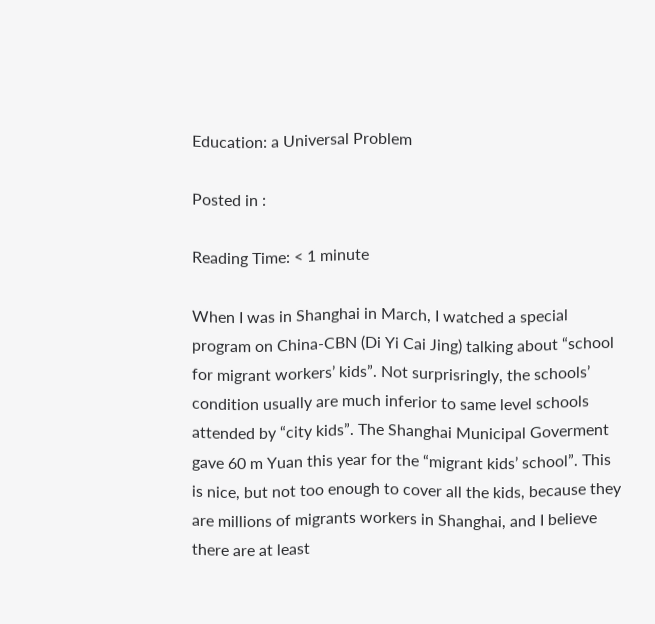Education: a Universal Problem

Posted in :

Reading Time: < 1 minute

When I was in Shanghai in March, I watched a special program on China-CBN (Di Yi Cai Jing) talking about “school for migrant workers’ kids”. Not surprisringly, the schools’ condition usually are much inferior to same level schools attended by “city kids”. The Shanghai Municipal Goverment gave 60 m Yuan this year for the “migrant kids’ school”. This is nice, but not too enough to cover all the kids, because they are millions of migrants workers in Shanghai, and I believe there are at least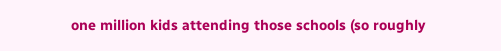one million kids attending those schools (so roughly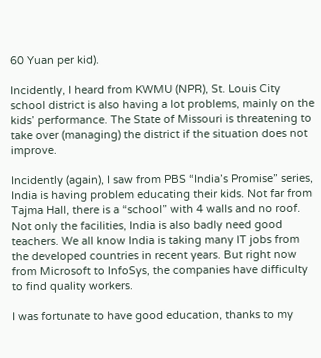60 Yuan per kid).

Incidently, I heard from KWMU (NPR), St. Louis City school district is also having a lot problems, mainly on the kids’ performance. The State of Missouri is threatening to take over (managing) the district if the situation does not improve.

Incidently (again), I saw from PBS “India’s Promise” series, India is having problem educating their kids. Not far from Tajma Hall, there is a “school” with 4 walls and no roof. Not only the facilities, India is also badly need good teachers. We all know India is taking many IT jobs from the developed countries in recent years. But right now from Microsoft to InfoSys, the companies have difficulty to find quality workers.

I was fortunate to have good education, thanks to my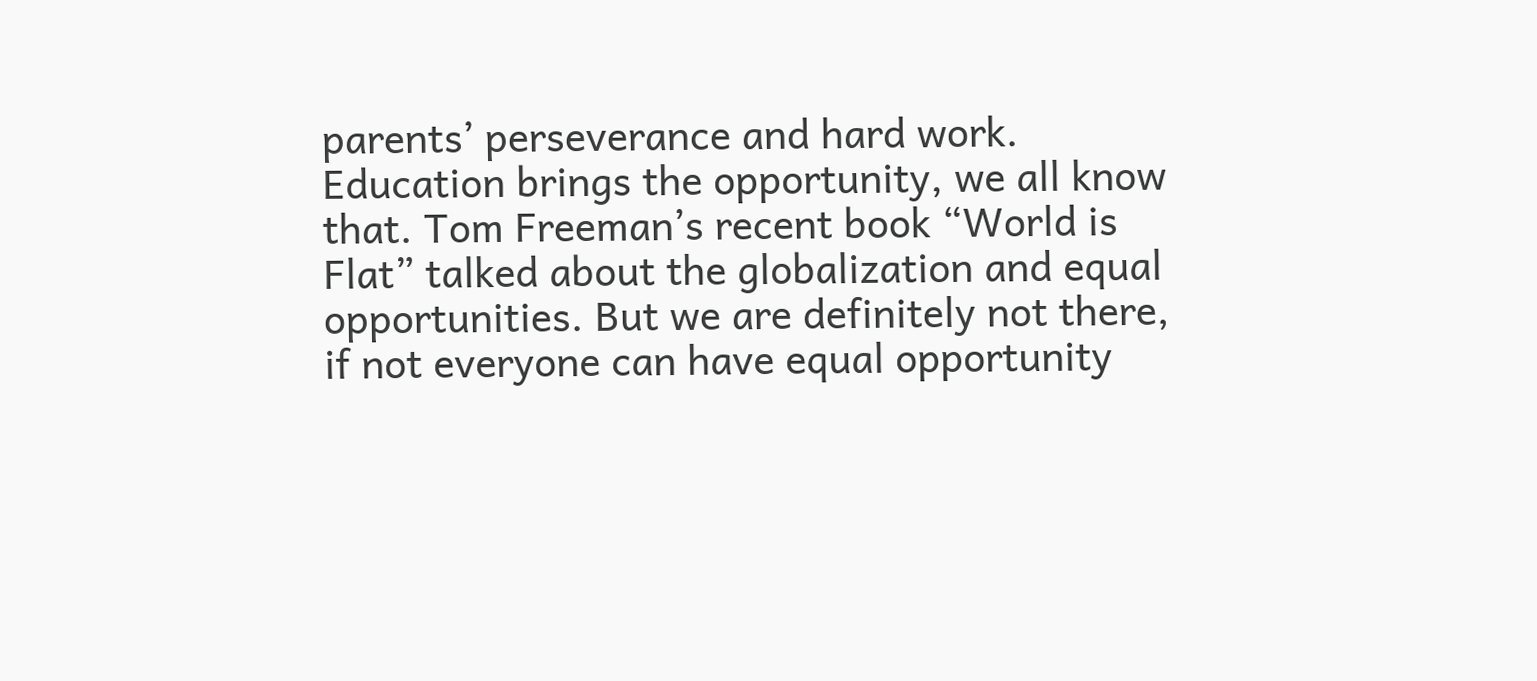parents’ perseverance and hard work. Education brings the opportunity, we all know that. Tom Freeman’s recent book “World is Flat” talked about the globalization and equal opportunities. But we are definitely not there, if not everyone can have equal opportunity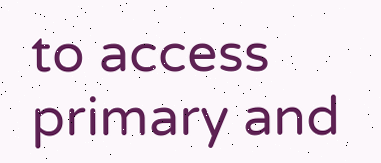to access primary and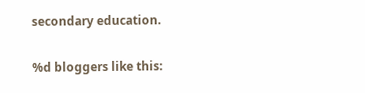secondary education.

%d bloggers like this: